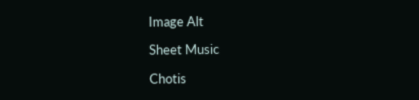Image Alt

Sheet Music

Chotis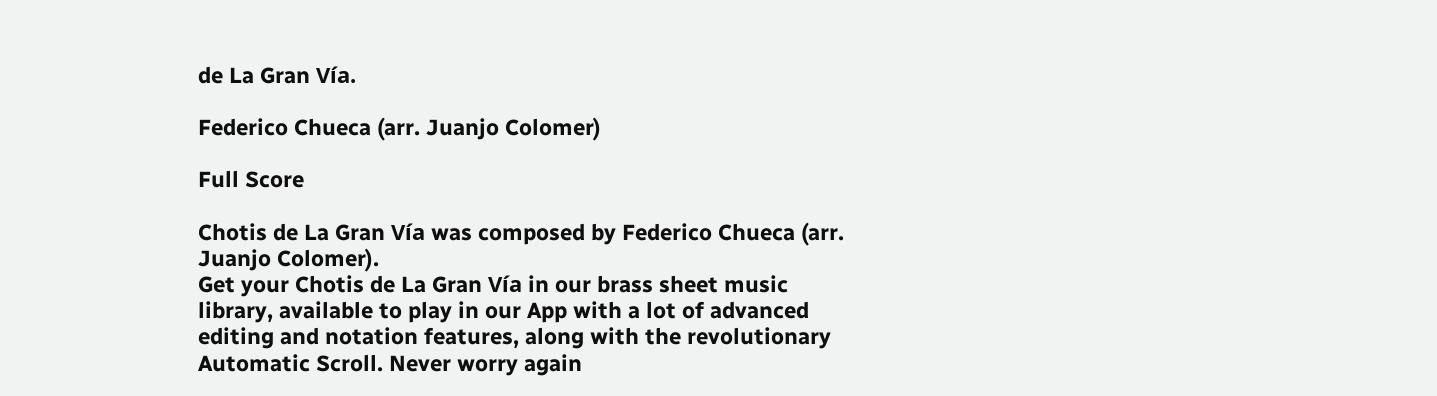de La Gran Vía.

Federico Chueca (arr. Juanjo Colomer)

Full Score

Chotis de La Gran Vía was composed by Federico Chueca (arr. Juanjo Colomer).
Get your Chotis de La Gran Vía in our brass sheet music library, available to play in our App with a lot of advanced editing and notation features, along with the revolutionary Automatic Scroll. Never worry again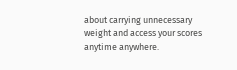about carrying unnecessary weight and access your scores anytime anywhere.